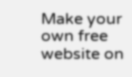Make your own free website on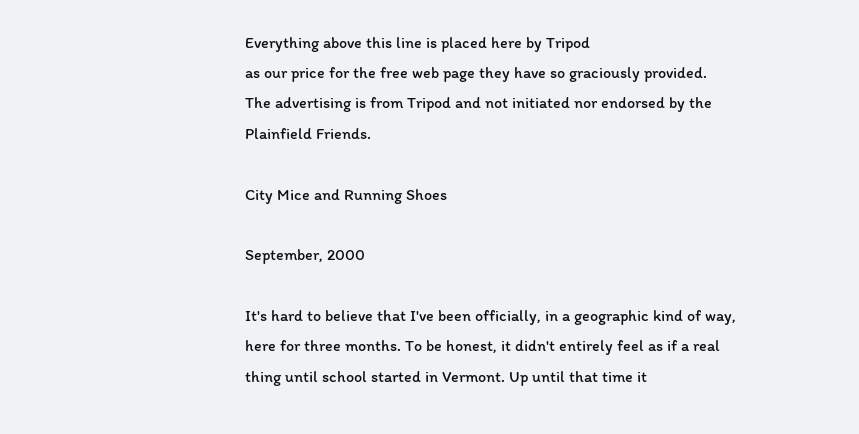Everything above this line is placed here by Tripod
as our price for the free web page they have so graciously provided.
The advertising is from Tripod and not initiated nor endorsed by the Plainfield Friends.

City Mice and Running Shoes

September, 2000

It's hard to believe that I've been officially, in a geographic kind of way, here for three months. To be honest, it didn't entirely feel as if a real thing until school started in Vermont. Up until that time it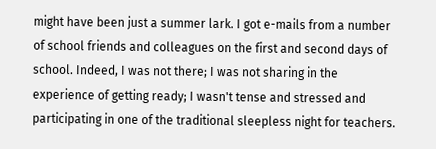might have been just a summer lark. I got e-mails from a number of school friends and colleagues on the first and second days of school. Indeed, I was not there; I was not sharing in the experience of getting ready; I wasn't tense and stressed and participating in one of the traditional sleepless night for teachers.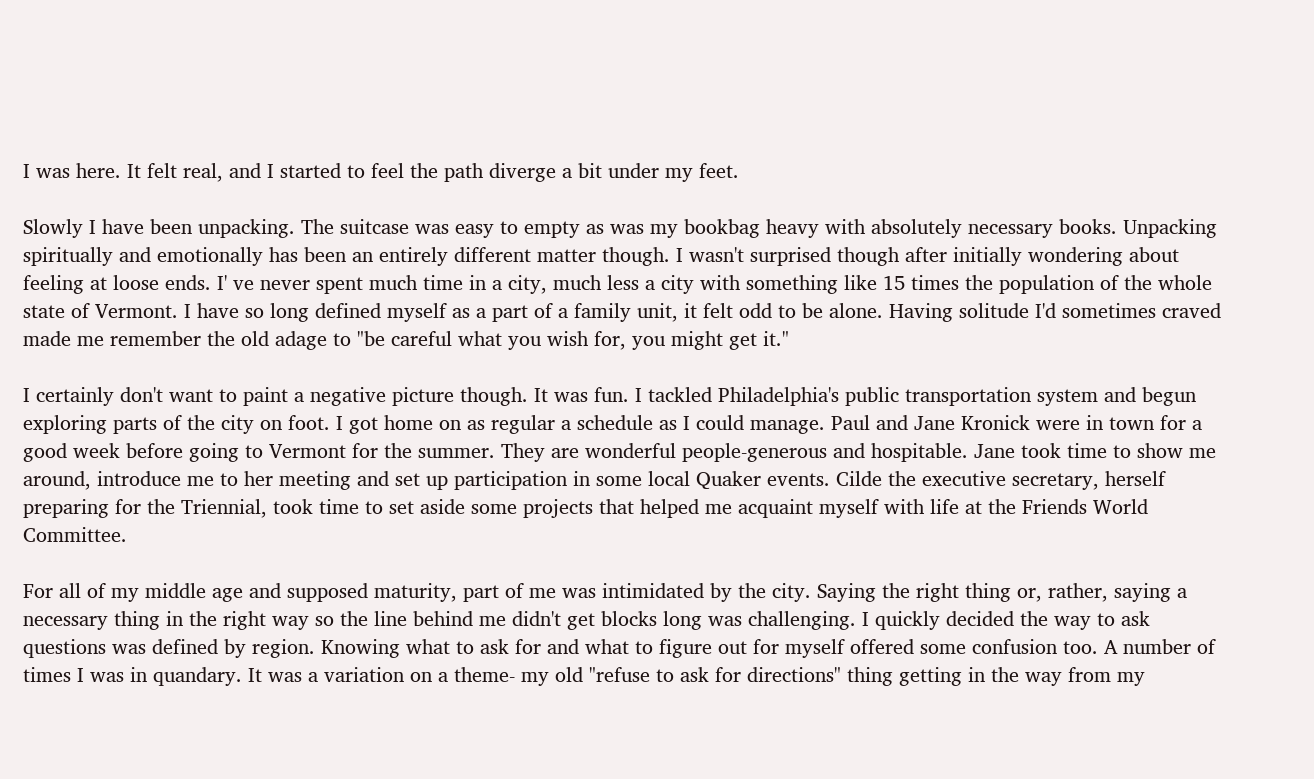I was here. It felt real, and I started to feel the path diverge a bit under my feet.

Slowly I have been unpacking. The suitcase was easy to empty as was my bookbag heavy with absolutely necessary books. Unpacking spiritually and emotionally has been an entirely different matter though. I wasn't surprised though after initially wondering about feeling at loose ends. I' ve never spent much time in a city, much less a city with something like 15 times the population of the whole state of Vermont. I have so long defined myself as a part of a family unit, it felt odd to be alone. Having solitude I'd sometimes craved made me remember the old adage to "be careful what you wish for, you might get it."

I certainly don't want to paint a negative picture though. It was fun. I tackled Philadelphia's public transportation system and begun exploring parts of the city on foot. I got home on as regular a schedule as I could manage. Paul and Jane Kronick were in town for a good week before going to Vermont for the summer. They are wonderful people-generous and hospitable. Jane took time to show me around, introduce me to her meeting and set up participation in some local Quaker events. Cilde the executive secretary, herself preparing for the Triennial, took time to set aside some projects that helped me acquaint myself with life at the Friends World Committee.

For all of my middle age and supposed maturity, part of me was intimidated by the city. Saying the right thing or, rather, saying a necessary thing in the right way so the line behind me didn't get blocks long was challenging. I quickly decided the way to ask questions was defined by region. Knowing what to ask for and what to figure out for myself offered some confusion too. A number of times I was in quandary. It was a variation on a theme- my old "refuse to ask for directions" thing getting in the way from my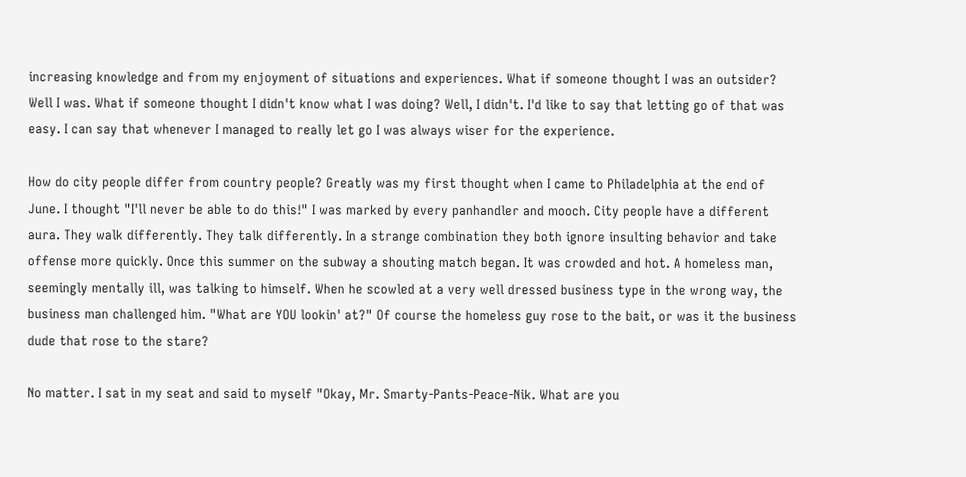increasing knowledge and from my enjoyment of situations and experiences. What if someone thought I was an outsider? Well I was. What if someone thought I didn't know what I was doing? Well, I didn't. I'd like to say that letting go of that was easy. I can say that whenever I managed to really let go I was always wiser for the experience.

How do city people differ from country people? Greatly was my first thought when I came to Philadelphia at the end of June. I thought "I'll never be able to do this!" I was marked by every panhandler and mooch. City people have a different aura. They walk differently. They talk differently. In a strange combination they both ignore insulting behavior and take offense more quickly. Once this summer on the subway a shouting match began. It was crowded and hot. A homeless man, seemingly mentally ill, was talking to himself. When he scowled at a very well dressed business type in the wrong way, the business man challenged him. "What are YOU lookin' at?" Of course the homeless guy rose to the bait, or was it the business dude that rose to the stare?

No matter. I sat in my seat and said to myself "Okay, Mr. Smarty-Pants-Peace-Nik. What are you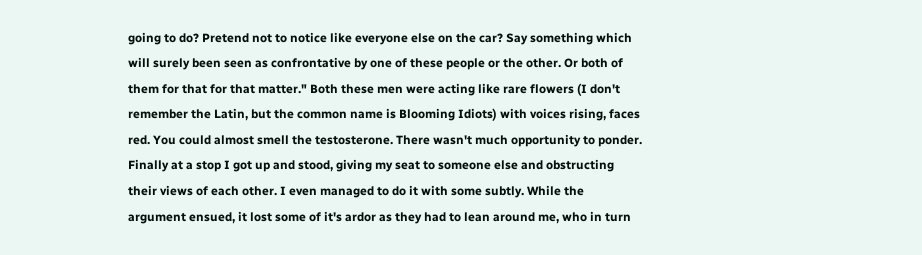going to do? Pretend not to notice like everyone else on the car? Say something which will surely been seen as confrontative by one of these people or the other. Or both of them for that for that matter." Both these men were acting like rare flowers (I don't remember the Latin, but the common name is Blooming Idiots) with voices rising, faces red. You could almost smell the testosterone. There wasn't much opportunity to ponder. Finally at a stop I got up and stood, giving my seat to someone else and obstructing their views of each other. I even managed to do it with some subtly. While the argument ensued, it lost some of it's ardor as they had to lean around me, who in turn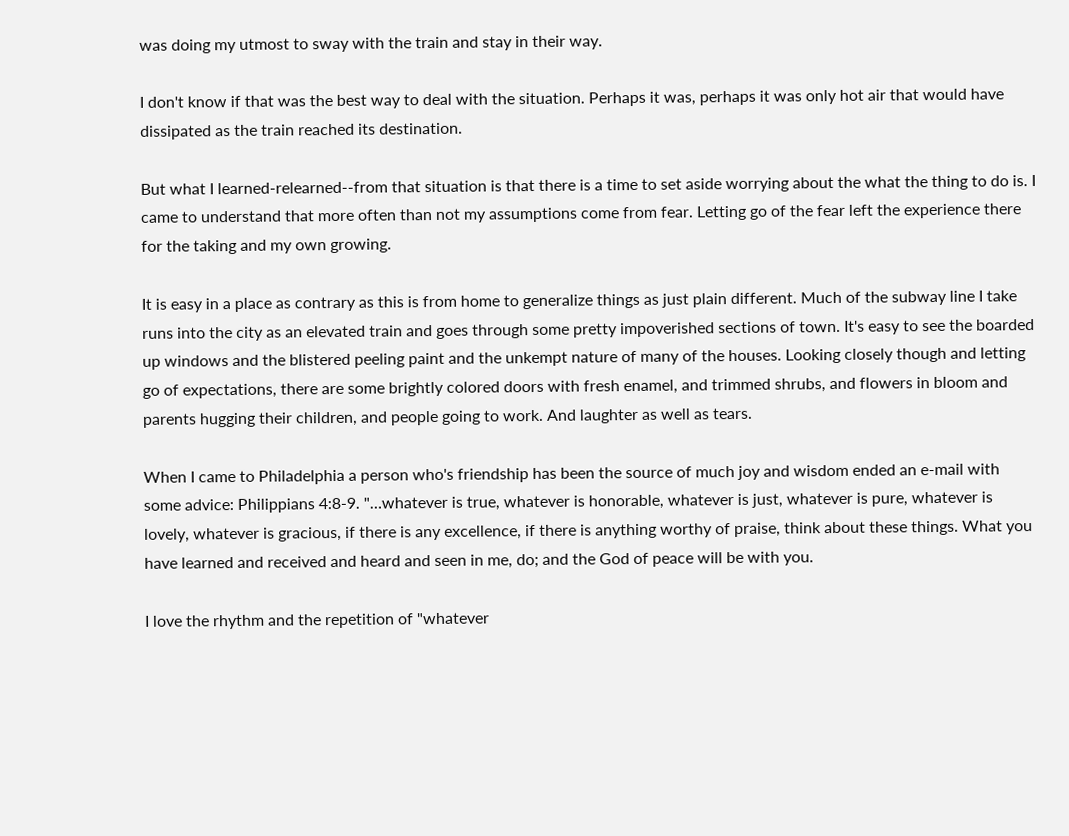was doing my utmost to sway with the train and stay in their way.

I don't know if that was the best way to deal with the situation. Perhaps it was, perhaps it was only hot air that would have dissipated as the train reached its destination.

But what I learned-relearned--from that situation is that there is a time to set aside worrying about the what the thing to do is. I came to understand that more often than not my assumptions come from fear. Letting go of the fear left the experience there for the taking and my own growing.

It is easy in a place as contrary as this is from home to generalize things as just plain different. Much of the subway line I take runs into the city as an elevated train and goes through some pretty impoverished sections of town. It's easy to see the boarded up windows and the blistered peeling paint and the unkempt nature of many of the houses. Looking closely though and letting go of expectations, there are some brightly colored doors with fresh enamel, and trimmed shrubs, and flowers in bloom and parents hugging their children, and people going to work. And laughter as well as tears.

When I came to Philadelphia a person who's friendship has been the source of much joy and wisdom ended an e-mail with some advice: Philippians 4:8-9. "…whatever is true, whatever is honorable, whatever is just, whatever is pure, whatever is lovely, whatever is gracious, if there is any excellence, if there is anything worthy of praise, think about these things. What you have learned and received and heard and seen in me, do; and the God of peace will be with you.

I love the rhythm and the repetition of "whatever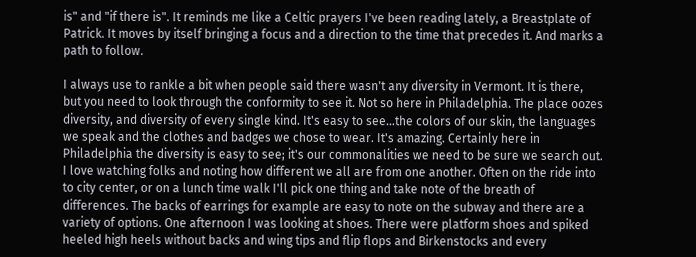is" and "if there is". It reminds me like a Celtic prayers I've been reading lately, a Breastplate of Patrick. It moves by itself bringing a focus and a direction to the time that precedes it. And marks a path to follow.

I always use to rankle a bit when people said there wasn't any diversity in Vermont. It is there, but you need to look through the conformity to see it. Not so here in Philadelphia. The place oozes diversity, and diversity of every single kind. It's easy to see…the colors of our skin, the languages we speak and the clothes and badges we chose to wear. It's amazing. Certainly here in Philadelphia the diversity is easy to see; it's our commonalities we need to be sure we search out. I love watching folks and noting how different we all are from one another. Often on the ride into to city center, or on a lunch time walk I'll pick one thing and take note of the breath of differences. The backs of earrings for example are easy to note on the subway and there are a variety of options. One afternoon I was looking at shoes. There were platform shoes and spiked heeled high heels without backs and wing tips and flip flops and Birkenstocks and every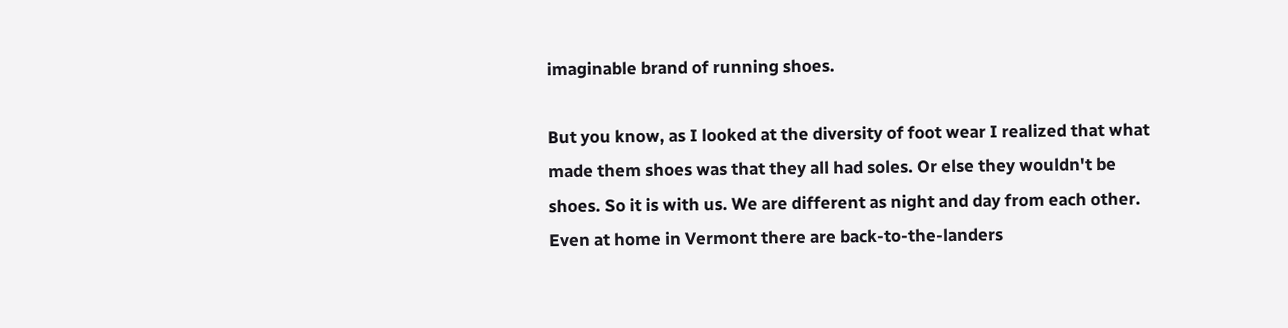imaginable brand of running shoes.

But you know, as I looked at the diversity of foot wear I realized that what made them shoes was that they all had soles. Or else they wouldn't be shoes. So it is with us. We are different as night and day from each other. Even at home in Vermont there are back-to-the-landers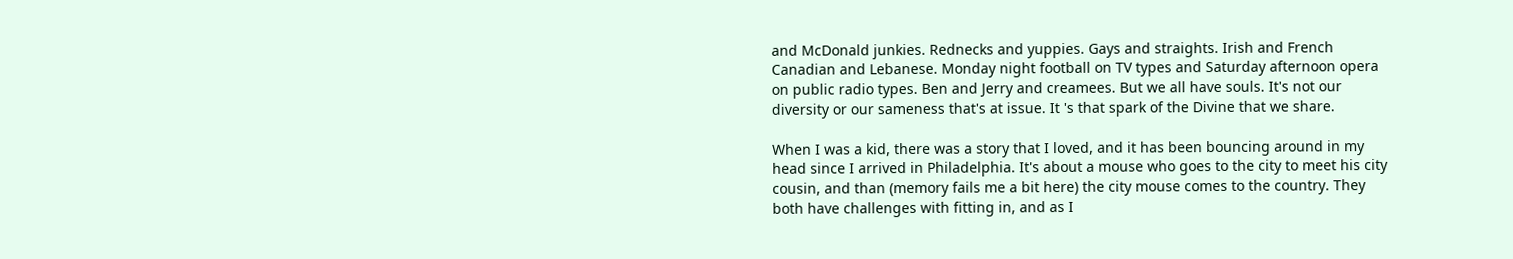and McDonald junkies. Rednecks and yuppies. Gays and straights. Irish and French Canadian and Lebanese. Monday night football on TV types and Saturday afternoon opera on public radio types. Ben and Jerry and creamees. But we all have souls. It's not our diversity or our sameness that's at issue. It 's that spark of the Divine that we share.

When I was a kid, there was a story that I loved, and it has been bouncing around in my head since I arrived in Philadelphia. It's about a mouse who goes to the city to meet his city cousin, and than (memory fails me a bit here) the city mouse comes to the country. They both have challenges with fitting in, and as I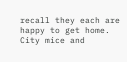recall they each are happy to get home. City mice and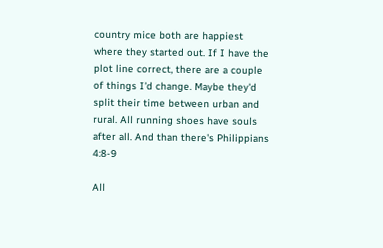country mice both are happiest where they started out. If I have the plot line correct, there are a couple of things I'd change. Maybe they'd split their time between urban and rural. All running shoes have souls after all. And than there's Philippians 4:8-9

All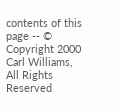contents of this page -- © Copyright 2000 Carl Williams, All Rights Reserved